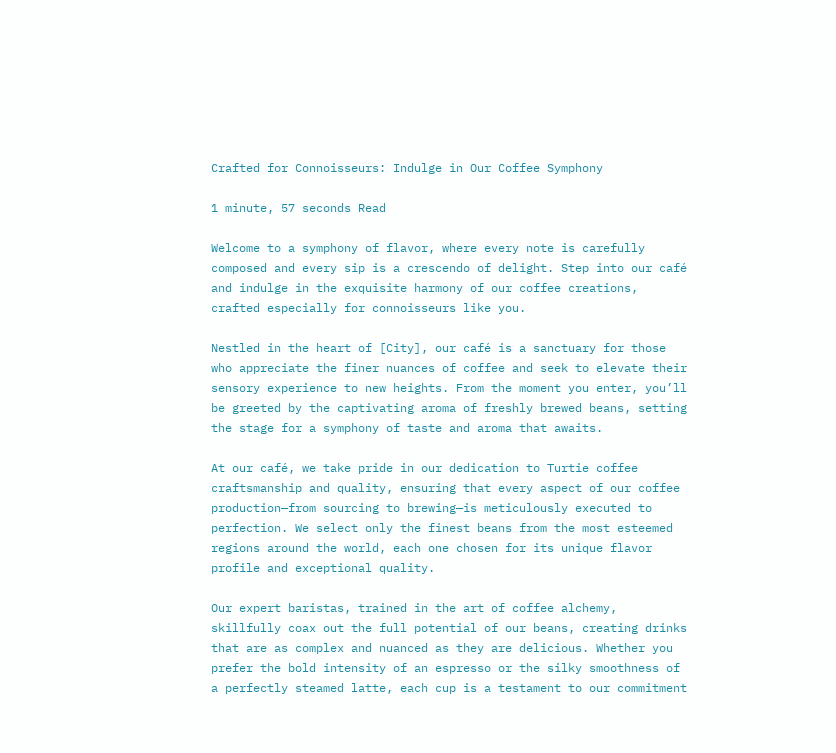Crafted for Connoisseurs: Indulge in Our Coffee Symphony

1 minute, 57 seconds Read

Welcome to a symphony of flavor, where every note is carefully composed and every sip is a crescendo of delight. Step into our café and indulge in the exquisite harmony of our coffee creations, crafted especially for connoisseurs like you.

Nestled in the heart of [City], our café is a sanctuary for those who appreciate the finer nuances of coffee and seek to elevate their sensory experience to new heights. From the moment you enter, you’ll be greeted by the captivating aroma of freshly brewed beans, setting the stage for a symphony of taste and aroma that awaits.

At our café, we take pride in our dedication to Turtie coffee craftsmanship and quality, ensuring that every aspect of our coffee production—from sourcing to brewing—is meticulously executed to perfection. We select only the finest beans from the most esteemed regions around the world, each one chosen for its unique flavor profile and exceptional quality.

Our expert baristas, trained in the art of coffee alchemy, skillfully coax out the full potential of our beans, creating drinks that are as complex and nuanced as they are delicious. Whether you prefer the bold intensity of an espresso or the silky smoothness of a perfectly steamed latte, each cup is a testament to our commitment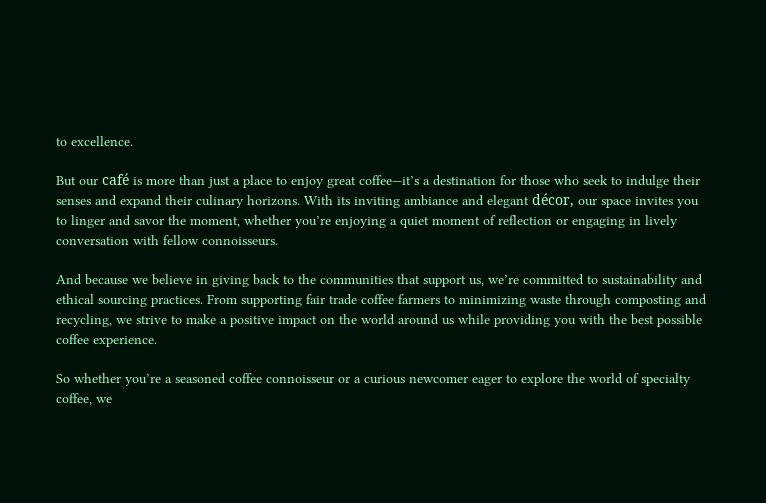to excellence.

But our café is more than just a place to enjoy great coffee—it’s a destination for those who seek to indulge their senses and expand their culinary horizons. With its inviting ambiance and elegant décor, our space invites you to linger and savor the moment, whether you’re enjoying a quiet moment of reflection or engaging in lively conversation with fellow connoisseurs.

And because we believe in giving back to the communities that support us, we’re committed to sustainability and ethical sourcing practices. From supporting fair trade coffee farmers to minimizing waste through composting and recycling, we strive to make a positive impact on the world around us while providing you with the best possible coffee experience.

So whether you’re a seasoned coffee connoisseur or a curious newcomer eager to explore the world of specialty coffee, we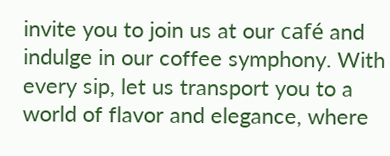invite you to join us at our café and indulge in our coffee symphony. With every sip, let us transport you to a world of flavor and elegance, where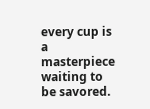every cup is a masterpiece waiting to be savored.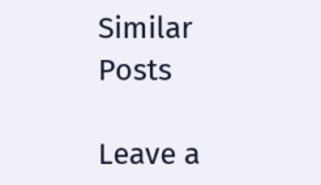Similar Posts

Leave a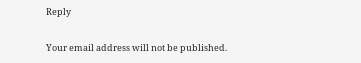Reply

Your email address will not be published.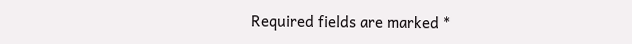Required fields are marked *